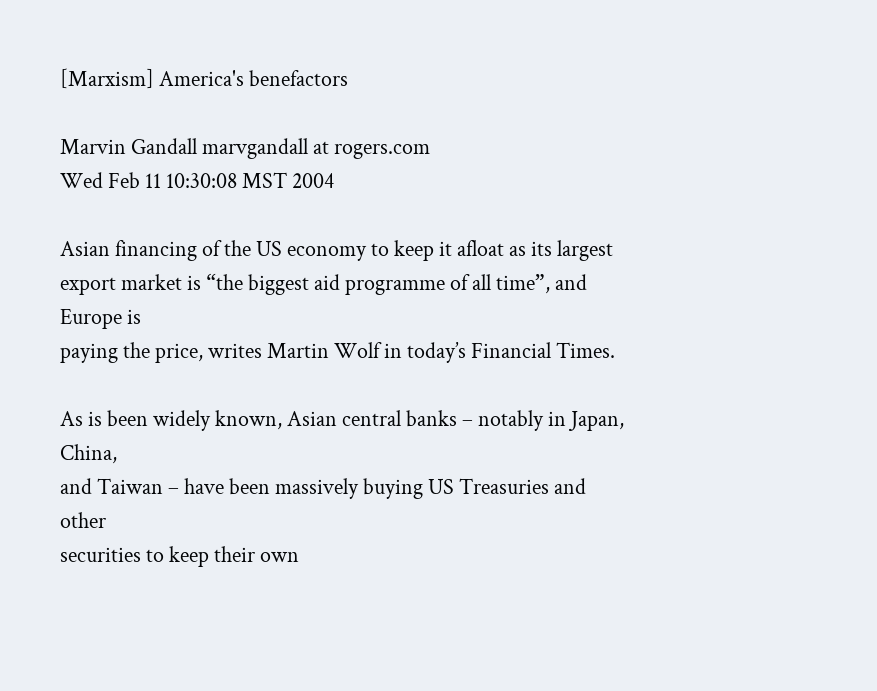[Marxism] America's benefactors

Marvin Gandall marvgandall at rogers.com
Wed Feb 11 10:30:08 MST 2004

Asian financing of the US economy to keep it afloat as its largest
export market is “the biggest aid programme of all time”, and Europe is
paying the price, writes Martin Wolf in today’s Financial Times.

As is been widely known, Asian central banks – notably in Japan, China,
and Taiwan – have been massively buying US Treasuries and other
securities to keep their own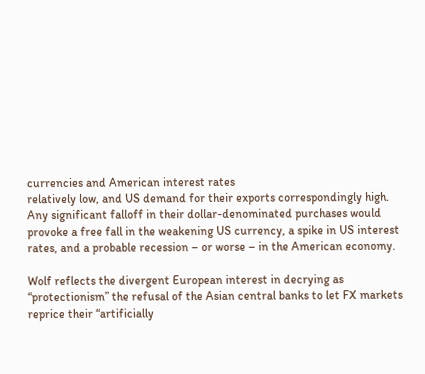currencies and American interest rates
relatively low, and US demand for their exports correspondingly high.
Any significant falloff in their dollar-denominated purchases would
provoke a free fall in the weakening US currency, a spike in US interest
rates, and a probable recession – or worse – in the American economy.

Wolf reflects the divergent European interest in decrying as
“protectionism” the refusal of the Asian central banks to let FX markets
reprice their “artificially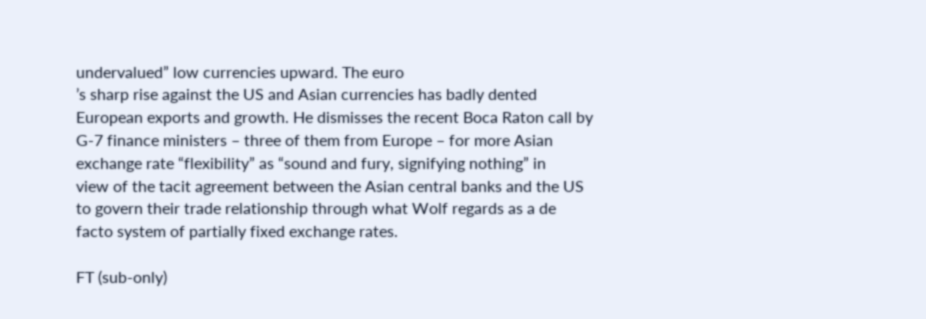undervalued” low currencies upward. The euro
’s sharp rise against the US and Asian currencies has badly dented
European exports and growth. He dismisses the recent Boca Raton call by
G-7 finance ministers – three of them from Europe – for more Asian
exchange rate “flexibility” as “sound and fury, signifying nothing” in
view of the tacit agreement between the Asian central banks and the US
to govern their trade relationship through what Wolf regards as a de
facto system of partially fixed exchange rates.

FT (sub-only)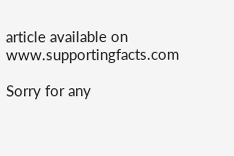article available on www.supportingfacts.com

Sorry for any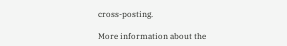cross-posting.

More information about the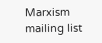Marxism mailing list